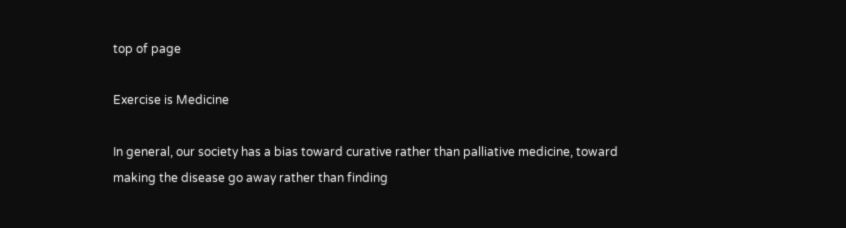top of page

Exercise is Medicine

In general, our society has a bias toward curative rather than palliative medicine, toward making the disease go away rather than finding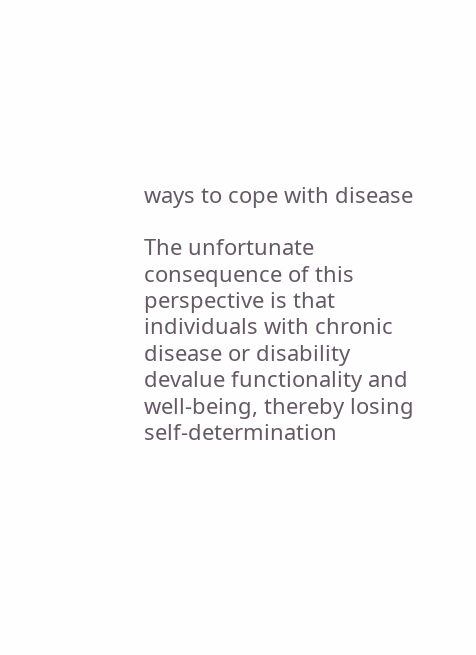ways to cope with disease

The unfortunate consequence of this perspective is that individuals with chronic disease or disability devalue functionality and well-being, thereby losing self-determination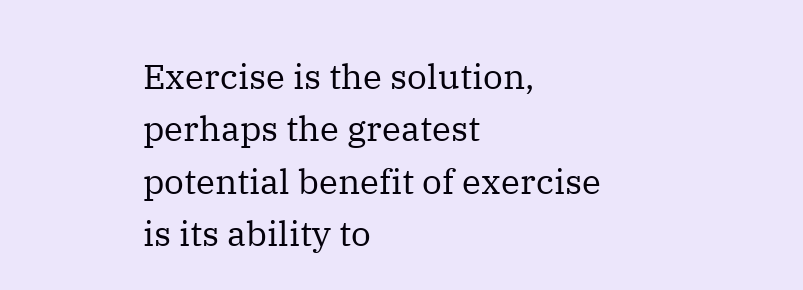Exercise is the solution, perhaps the greatest potential benefit of exercise is its ability to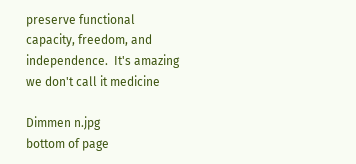preserve functional capacity, freedom, and independence.  It's amazing we don't call it medicine

Dimmen n.jpg
bottom of page